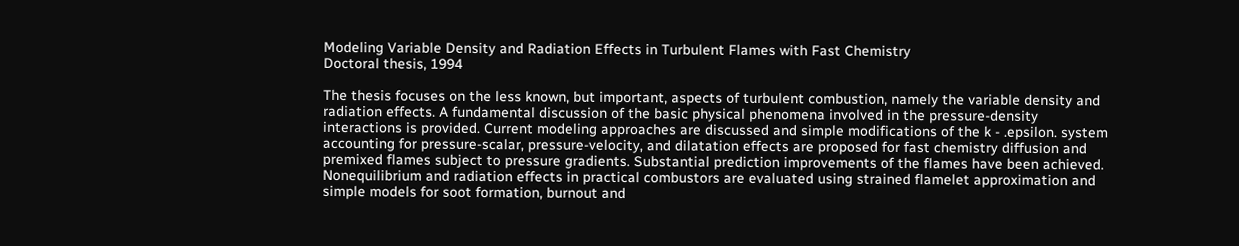Modeling Variable Density and Radiation Effects in Turbulent Flames with Fast Chemistry
Doctoral thesis, 1994

The thesis focuses on the less known, but important, aspects of turbulent combustion, namely the variable density and radiation effects. A fundamental discussion of the basic physical phenomena involved in the pressure-density interactions is provided. Current modeling approaches are discussed and simple modifications of the k - .epsilon. system accounting for pressure-scalar, pressure-velocity, and dilatation effects are proposed for fast chemistry diffusion and premixed flames subject to pressure gradients. Substantial prediction improvements of the flames have been achieved. Nonequilibrium and radiation effects in practical combustors are evaluated using strained flamelet approximation and simple models for soot formation, burnout and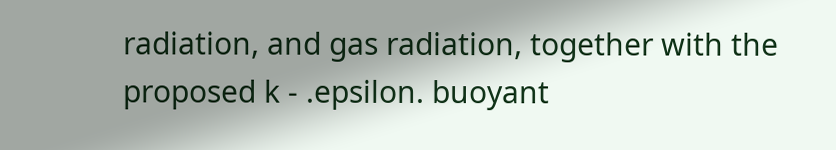radiation, and gas radiation, together with the proposed k - .epsilon. buoyant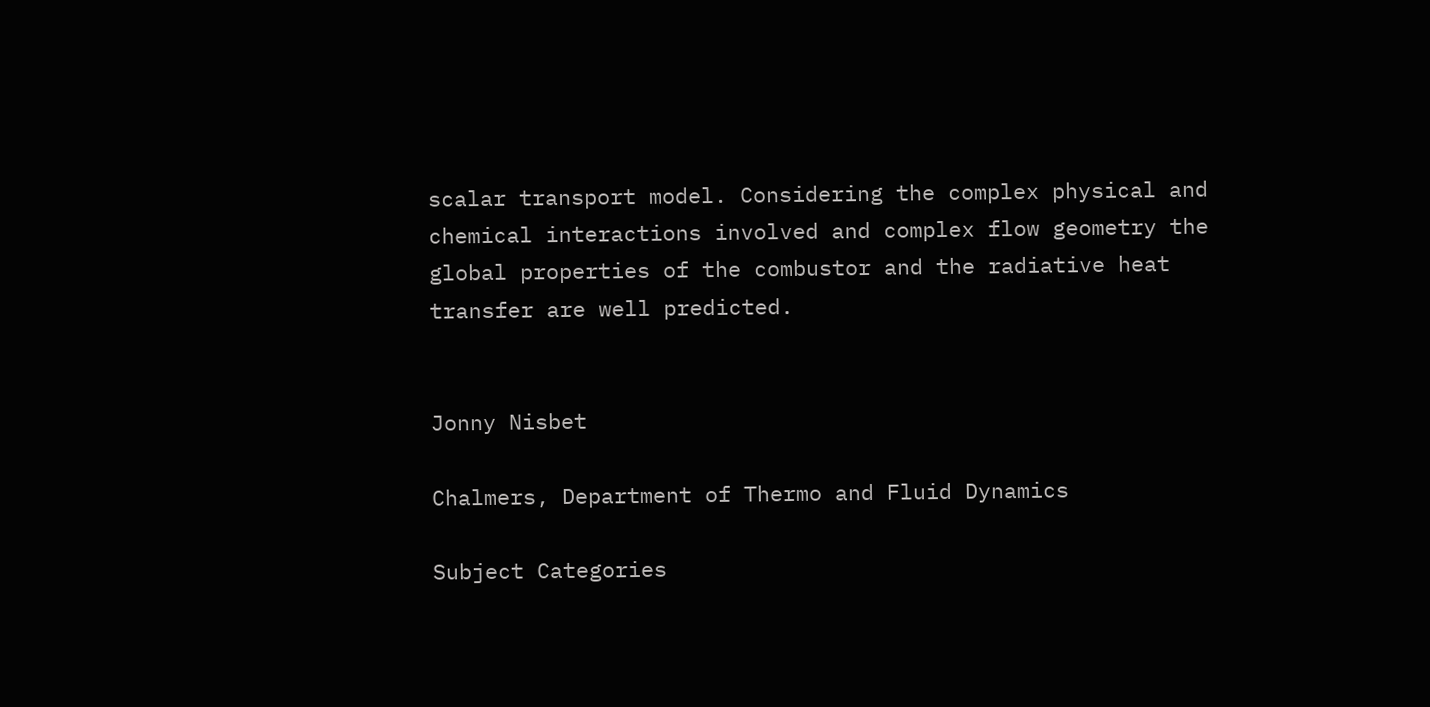scalar transport model. Considering the complex physical and chemical interactions involved and complex flow geometry the global properties of the combustor and the radiative heat transfer are well predicted.


Jonny Nisbet

Chalmers, Department of Thermo and Fluid Dynamics

Subject Categories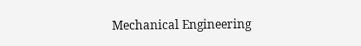Mechanical Engineering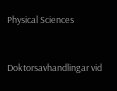Physical Sciences



Doktorsavhandlingar vid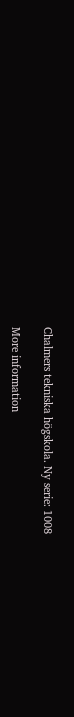Chalmers tekniska högskola. Ny serie: 1008

More information